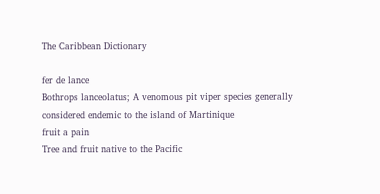The Caribbean Dictionary

fer de lance
Bothrops lanceolatus; A venomous pit viper species generally considered endemic to the island of Martinique
fruit a pain
Tree and fruit native to the Pacific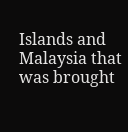Islands and Malaysia that was brought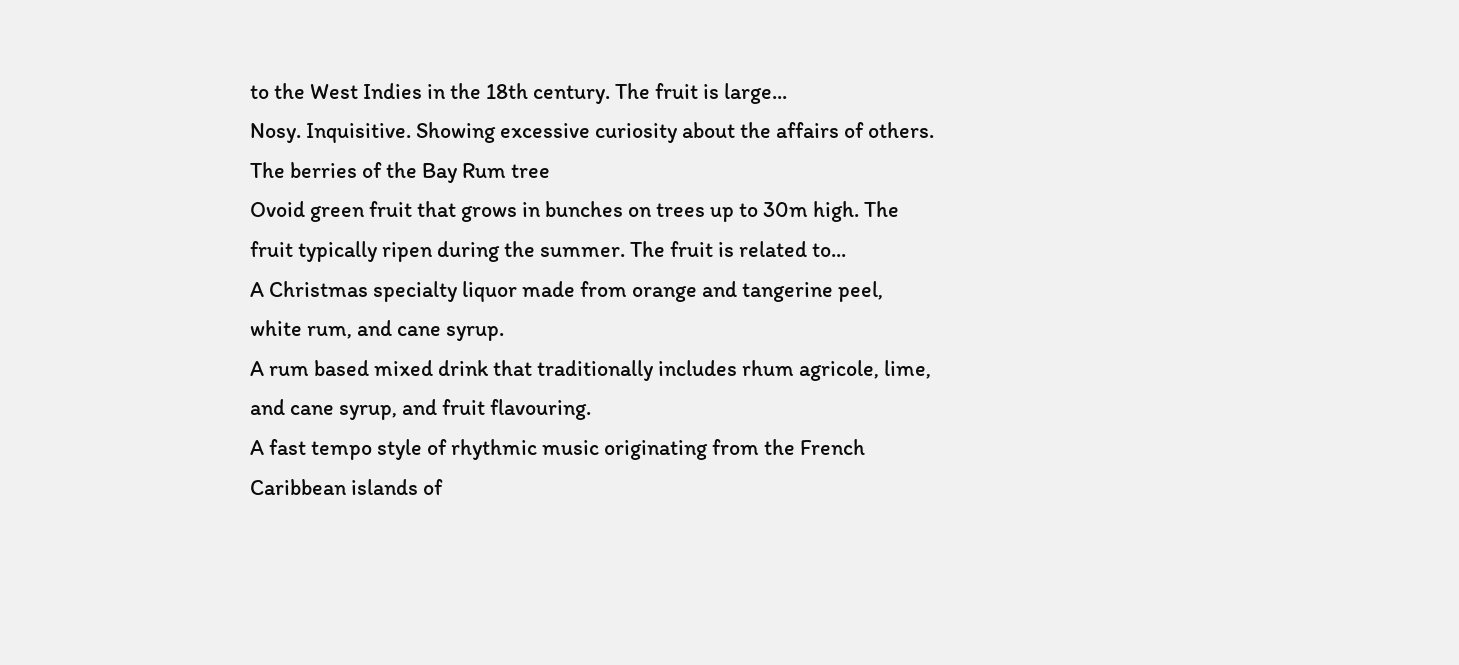to the West Indies in the 18th century. The fruit is large...
Nosy. Inquisitive. Showing excessive curiosity about the affairs of others.
The berries of the Bay Rum tree
Ovoid green fruit that grows in bunches on trees up to 30m high. The fruit typically ripen during the summer. The fruit is related to...
A Christmas specialty liquor made from orange and tangerine peel, white rum, and cane syrup.
A rum based mixed drink that traditionally includes rhum agricole, lime, and cane syrup, and fruit flavouring.
A fast tempo style of rhythmic music originating from the French Caribbean islands of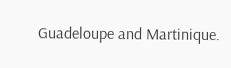Guadeloupe and Martinique.